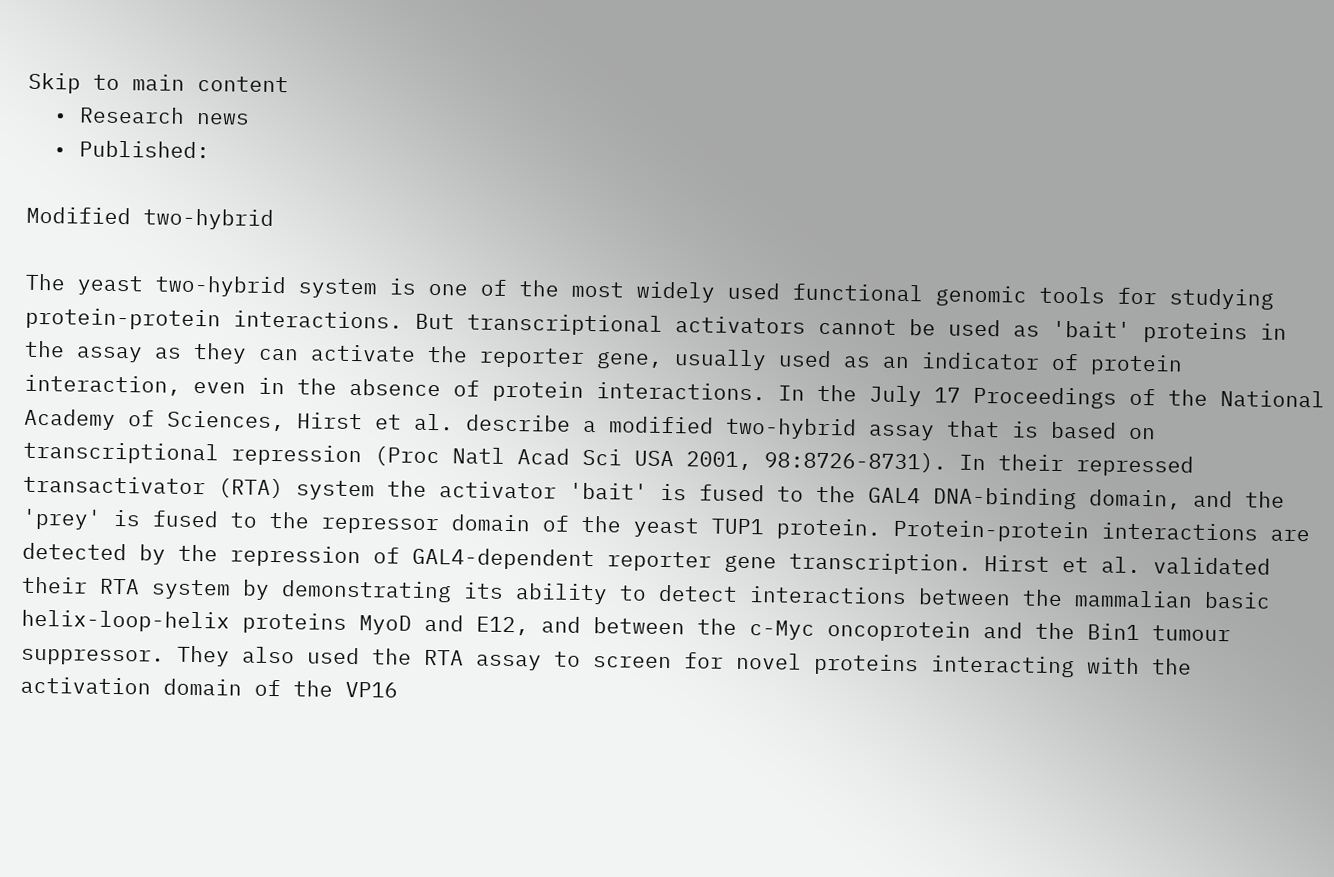Skip to main content
  • Research news
  • Published:

Modified two-hybrid

The yeast two-hybrid system is one of the most widely used functional genomic tools for studying protein-protein interactions. But transcriptional activators cannot be used as 'bait' proteins in the assay as they can activate the reporter gene, usually used as an indicator of protein interaction, even in the absence of protein interactions. In the July 17 Proceedings of the National Academy of Sciences, Hirst et al. describe a modified two-hybrid assay that is based on transcriptional repression (Proc Natl Acad Sci USA 2001, 98:8726-8731). In their repressed transactivator (RTA) system the activator 'bait' is fused to the GAL4 DNA-binding domain, and the 'prey' is fused to the repressor domain of the yeast TUP1 protein. Protein-protein interactions are detected by the repression of GAL4-dependent reporter gene transcription. Hirst et al. validated their RTA system by demonstrating its ability to detect interactions between the mammalian basic helix-loop-helix proteins MyoD and E12, and between the c-Myc oncoprotein and the Bin1 tumour suppressor. They also used the RTA assay to screen for novel proteins interacting with the activation domain of the VP16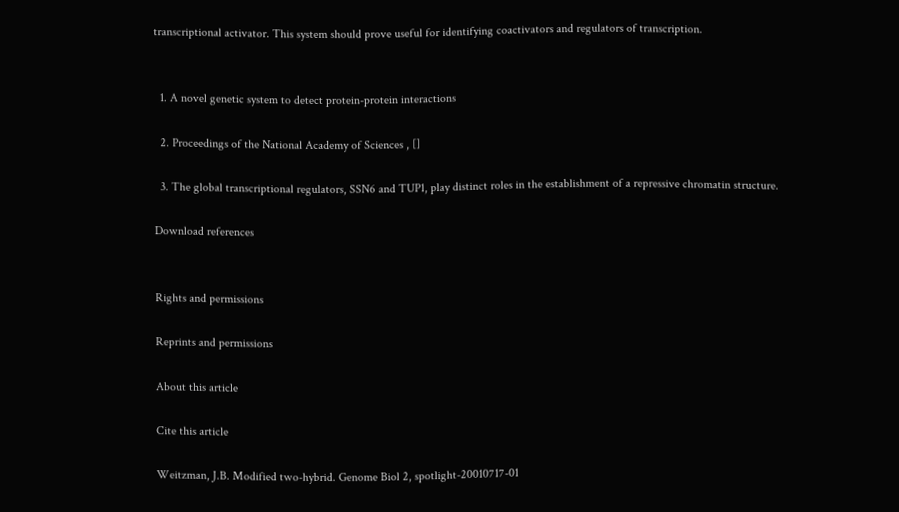transcriptional activator. This system should prove useful for identifying coactivators and regulators of transcription.


  1. A novel genetic system to detect protein-protein interactions

  2. Proceedings of the National Academy of Sciences , []

  3. The global transcriptional regulators, SSN6 and TUP1, play distinct roles in the establishment of a repressive chromatin structure.

Download references


Rights and permissions

Reprints and permissions

About this article

Cite this article

Weitzman, J.B. Modified two-hybrid. Genome Biol 2, spotlight-20010717-01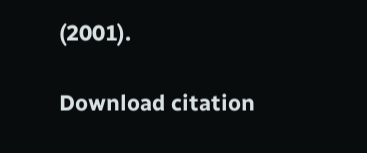(2001).

Download citation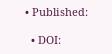• Published:

  • DOI: